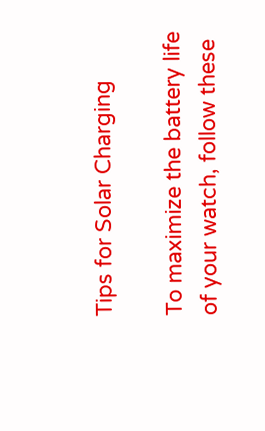Tips for Solar Charging

To maximize the battery life of your watch, follow these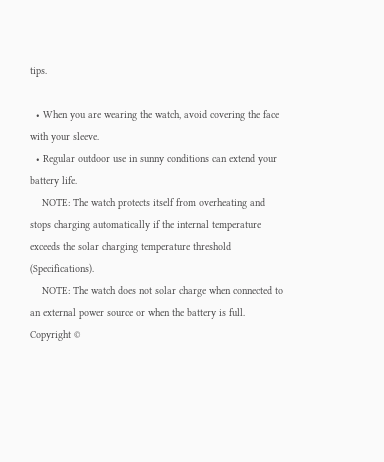tips.

  • When you are wearing the watch, avoid covering the face with your sleeve.
  • Regular outdoor use in sunny conditions can extend your battery life.
    NOTE: The watch protects itself from overheating and stops charging automatically if the internal temperature exceeds the solar charging temperature threshold (Specifications).
    NOTE: The watch does not solar charge when connected to an external power source or when the battery is full.
Copyright ©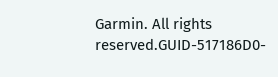Garmin. All rights reserved.GUID-517186D0-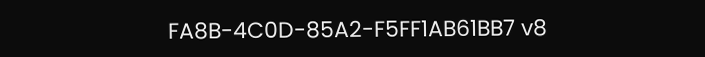FA8B-4C0D-85A2-F5FF1AB61BB7 v8